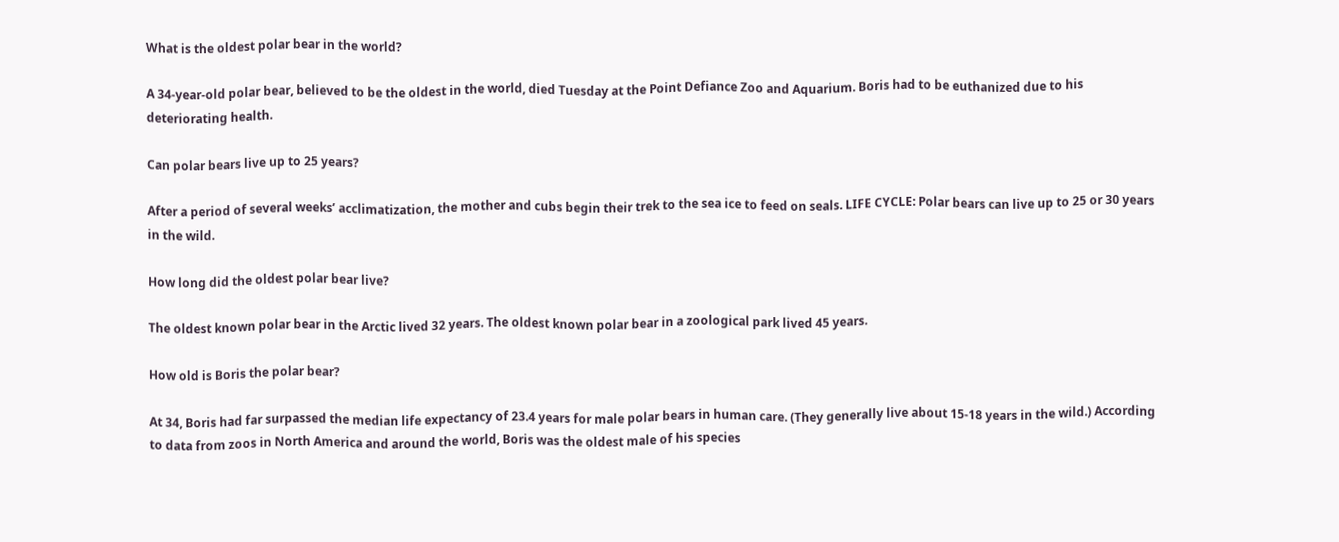What is the oldest polar bear in the world?

A 34-year-old polar bear, believed to be the oldest in the world, died Tuesday at the Point Defiance Zoo and Aquarium. Boris had to be euthanized due to his deteriorating health.

Can polar bears live up to 25 years?

After a period of several weeks’ acclimatization, the mother and cubs begin their trek to the sea ice to feed on seals. LIFE CYCLE: Polar bears can live up to 25 or 30 years in the wild.

How long did the oldest polar bear live?

The oldest known polar bear in the Arctic lived 32 years. The oldest known polar bear in a zoological park lived 45 years.

How old is Boris the polar bear?

At 34, Boris had far surpassed the median life expectancy of 23.4 years for male polar bears in human care. (They generally live about 15-18 years in the wild.) According to data from zoos in North America and around the world, Boris was the oldest male of his species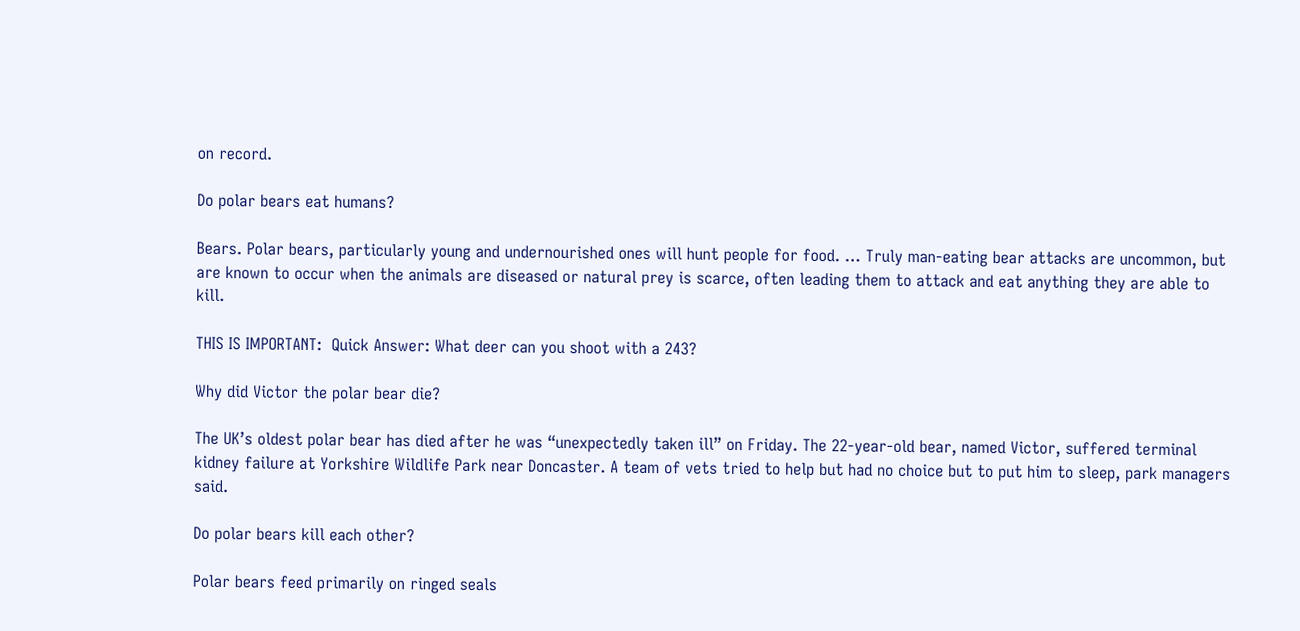on record.

Do polar bears eat humans?

Bears. Polar bears, particularly young and undernourished ones will hunt people for food. … Truly man-eating bear attacks are uncommon, but are known to occur when the animals are diseased or natural prey is scarce, often leading them to attack and eat anything they are able to kill.

THIS IS IMPORTANT:  Quick Answer: What deer can you shoot with a 243?

Why did Victor the polar bear die?

The UK’s oldest polar bear has died after he was “unexpectedly taken ill” on Friday. The 22-year-old bear, named Victor, suffered terminal kidney failure at Yorkshire Wildlife Park near Doncaster. A team of vets tried to help but had no choice but to put him to sleep, park managers said.

Do polar bears kill each other?

Polar bears feed primarily on ringed seals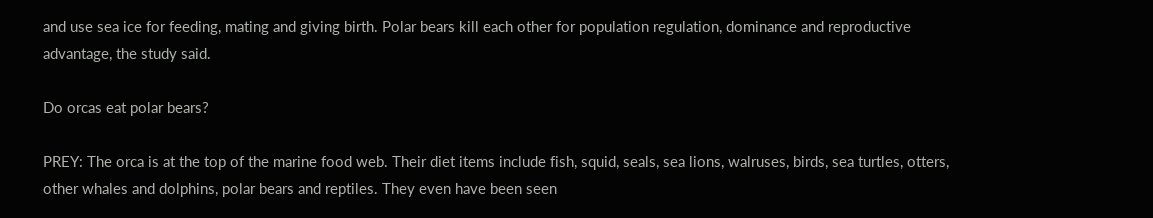and use sea ice for feeding, mating and giving birth. Polar bears kill each other for population regulation, dominance and reproductive advantage, the study said.

Do orcas eat polar bears?

PREY: The orca is at the top of the marine food web. Their diet items include fish, squid, seals, sea lions, walruses, birds, sea turtles, otters, other whales and dolphins, polar bears and reptiles. They even have been seen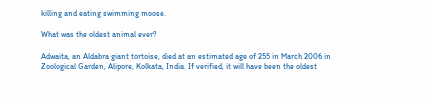killing and eating swimming moose.

What was the oldest animal ever?

Adwaita, an Aldabra giant tortoise, died at an estimated age of 255 in March 2006 in Zoological Garden, Alipore, Kolkata, India. If verified, it will have been the oldest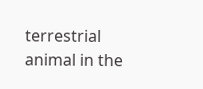terrestrial animal in the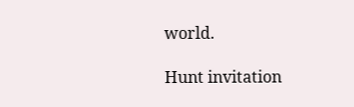world.

Hunt invitation